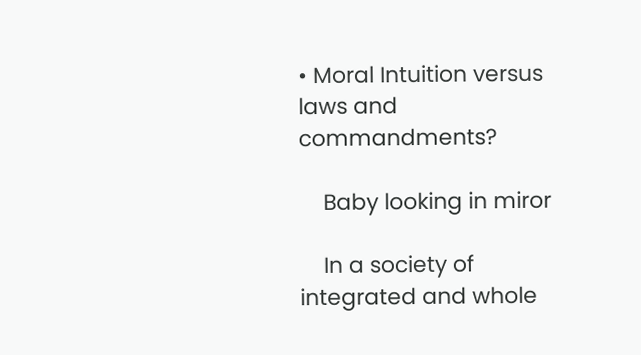• Moral Intuition versus laws and commandments?

    Baby looking in miror

    In a society of integrated and whole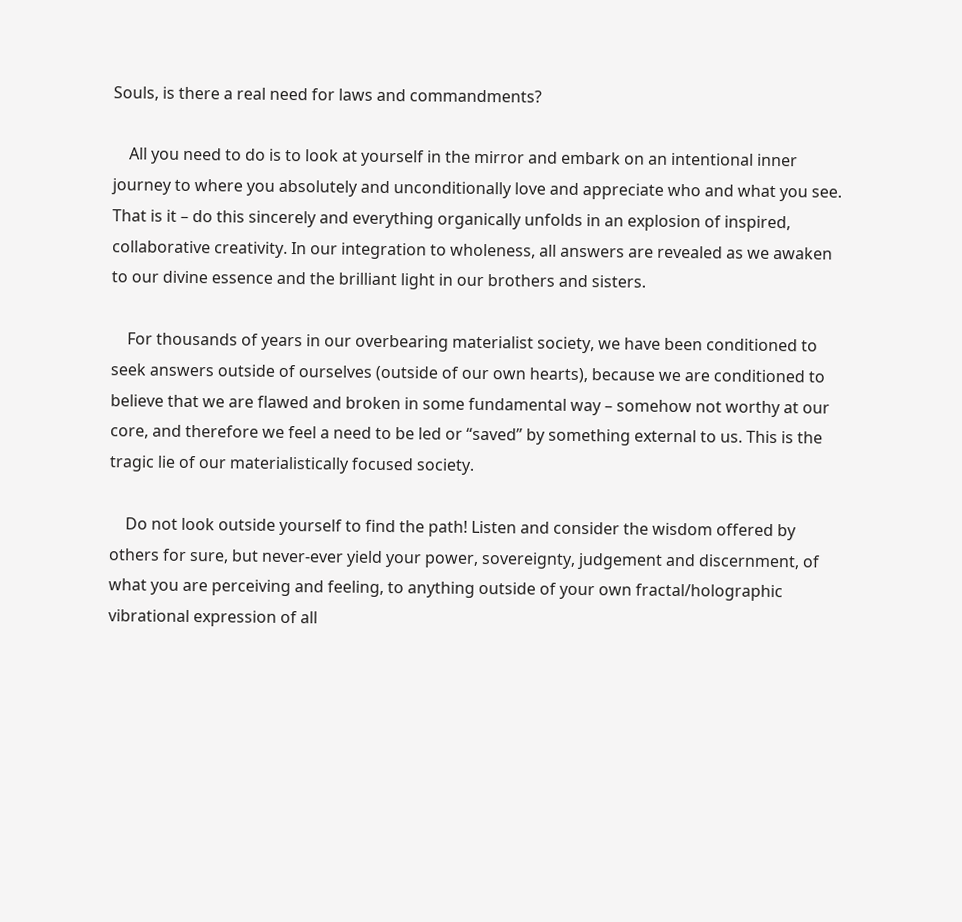Souls, is there a real need for laws and commandments?

    All you need to do is to look at yourself in the mirror and embark on an intentional inner journey to where you absolutely and unconditionally love and appreciate who and what you see. That is it – do this sincerely and everything organically unfolds in an explosion of inspired, collaborative creativity. In our integration to wholeness, all answers are revealed as we awaken to our divine essence and the brilliant light in our brothers and sisters.

    For thousands of years in our overbearing materialist society, we have been conditioned to seek answers outside of ourselves (outside of our own hearts), because we are conditioned to believe that we are flawed and broken in some fundamental way – somehow not worthy at our core, and therefore we feel a need to be led or “saved” by something external to us. This is the tragic lie of our materialistically focused society.

    Do not look outside yourself to find the path! Listen and consider the wisdom offered by others for sure, but never-ever yield your power, sovereignty, judgement and discernment, of what you are perceiving and feeling, to anything outside of your own fractal/holographic vibrational expression of all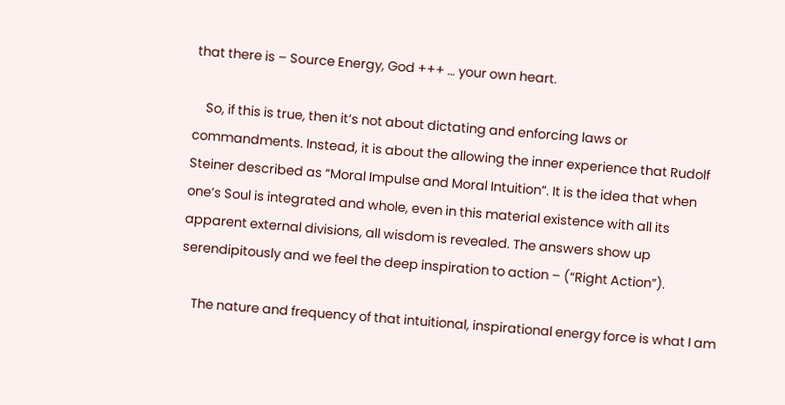that there is – Source Energy, God +++ … your own heart.

    So, if this is true, then it’s not about dictating and enforcing laws or commandments. Instead, it is about the allowing the inner experience that Rudolf Steiner described as “Moral Impulse and Moral Intuition”. It is the idea that when one’s Soul is integrated and whole, even in this material existence with all its apparent external divisions, all wisdom is revealed. The answers show up serendipitously and we feel the deep inspiration to action – (“Right Action”).

    The nature and frequency of that intuitional, inspirational energy force is what I am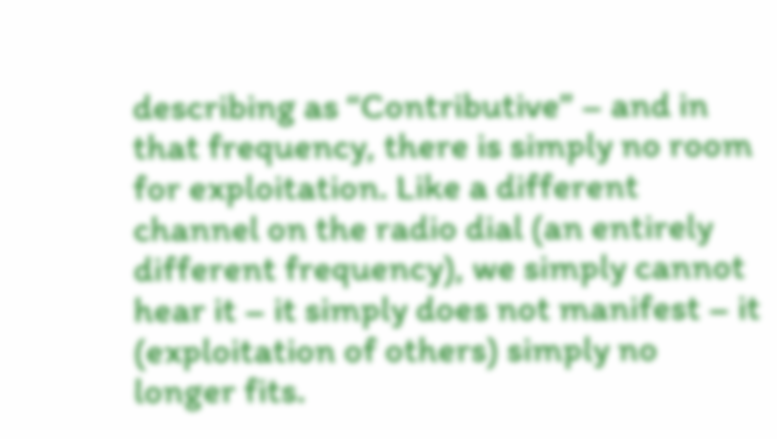describing as “Contributive” – and in that frequency, there is simply no room for exploitation. Like a different channel on the radio dial (an entirely different frequency), we simply cannot hear it – it simply does not manifest – it (exploitation of others) simply no longer fits.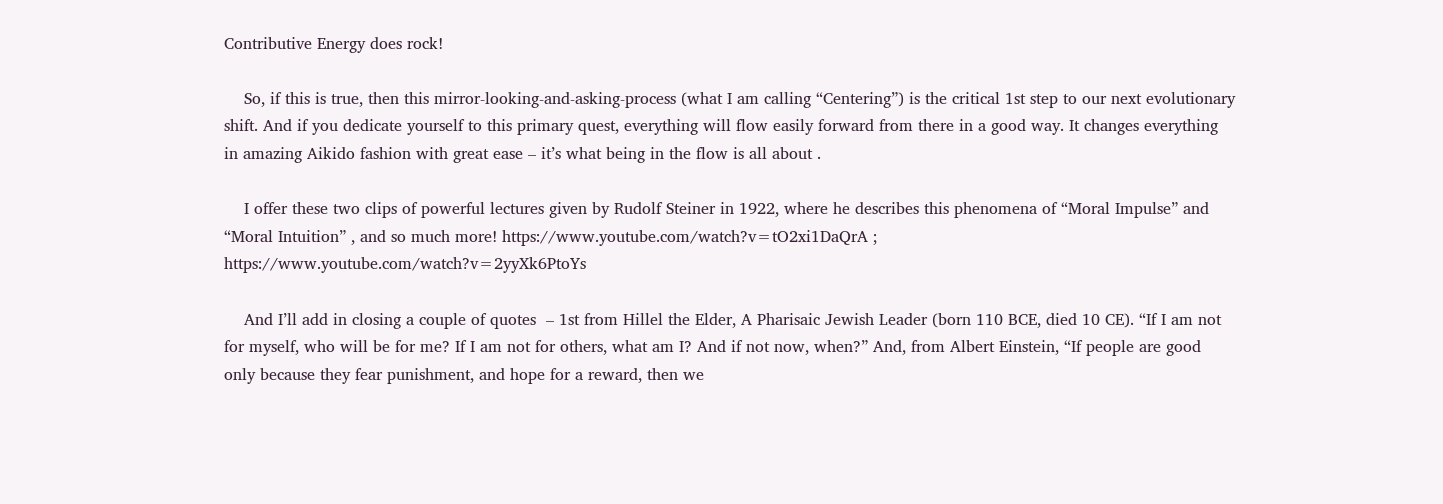Contributive Energy does rock!

    So, if this is true, then this mirror-looking-and-asking-process (what I am calling “Centering”) is the critical 1st step to our next evolutionary shift. And if you dedicate yourself to this primary quest, everything will flow easily forward from there in a good way. It changes everything in amazing Aikido fashion with great ease – it’s what being in the flow is all about .

    I offer these two clips of powerful lectures given by Rudolf Steiner in 1922, where he describes this phenomena of “Moral Impulse” and “Moral Intuition” , and so much more! https://www.youtube.com/watch?v=tO2xi1DaQrA ; https://www.youtube.com/watch?v=2yyXk6PtoYs

    And I’ll add in closing a couple of quotes  – 1st from Hillel the Elder, A Pharisaic Jewish Leader (born 110 BCE, died 10 CE). “If I am not for myself, who will be for me? If I am not for others, what am I? And if not now, when?” And, from Albert Einstein, “If people are good only because they fear punishment, and hope for a reward, then we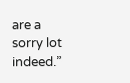are a sorry lot indeed.”